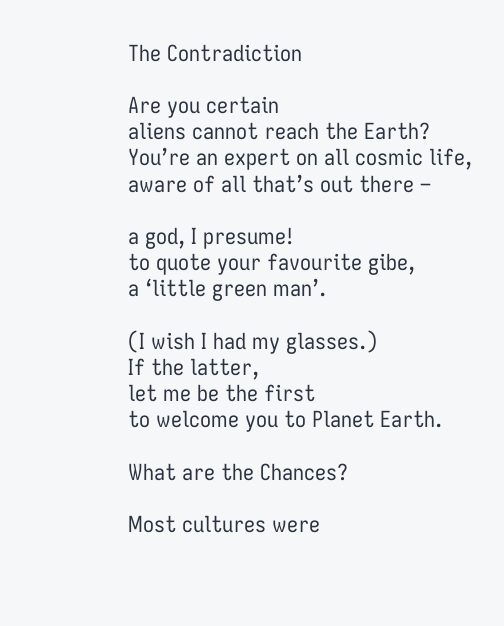The Contradiction

Are you certain
aliens cannot reach the Earth?
You’re an expert on all cosmic life,
aware of all that’s out there –

a god, I presume!
to quote your favourite gibe,
a ‘little green man’.

(I wish I had my glasses.)
If the latter,
let me be the first
to welcome you to Planet Earth.

What are the Chances?

Most cultures were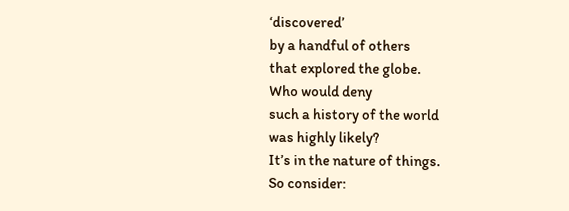‘discovered’
by a handful of others
that explored the globe.
Who would deny
such a history of the world
was highly likely?
It’s in the nature of things.
So consider: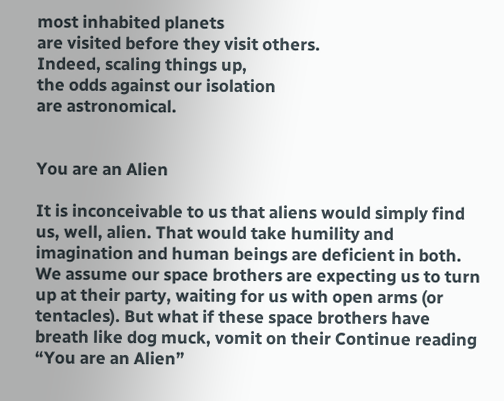most inhabited planets
are visited before they visit others.
Indeed, scaling things up,
the odds against our isolation
are astronomical.


You are an Alien

It is inconceivable to us that aliens would simply find us, well, alien. That would take humility and imagination and human beings are deficient in both. We assume our space brothers are expecting us to turn up at their party, waiting for us with open arms (or tentacles). But what if these space brothers have breath like dog muck, vomit on their Continue reading “You are an Alien”